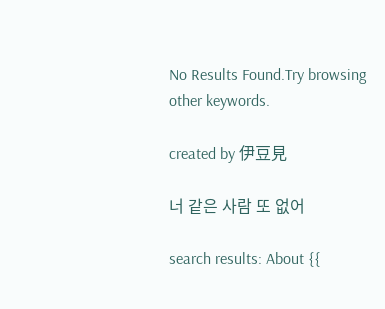No Results Found.Try browsing other keywords.

created by 伊豆見

너 같은 사람 또 없어

search results: About {{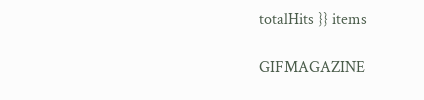totalHits }} items

GIFMAGAZINE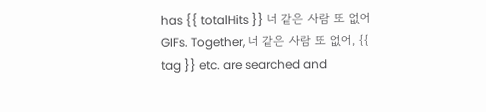has {{ totalHits }} 너 같은 사람 또 없어 GIFs. Together, 너 같은 사람 또 없어, {{ tag }} etc. are searched and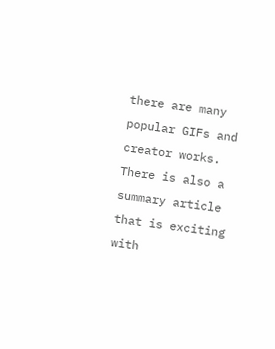there are many popular GIFs and creator works. There is also a summary article that is exciting with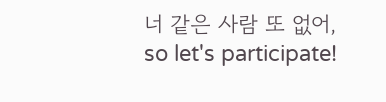너 같은 사람 또 없어, so let's participate!